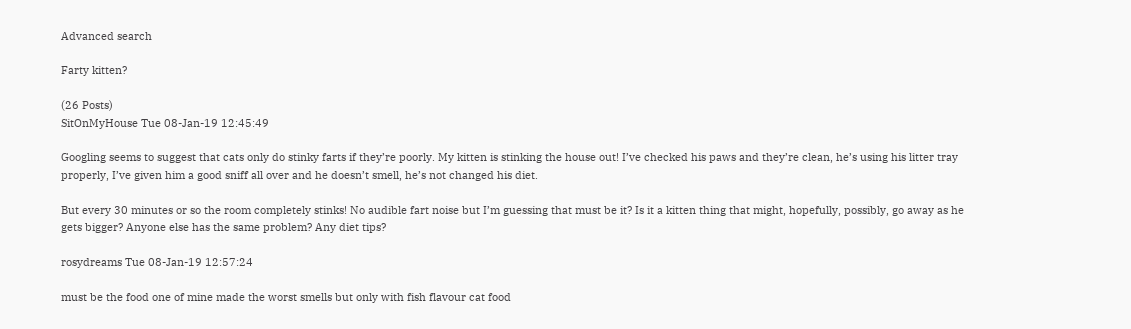Advanced search

Farty kitten?

(26 Posts)
SitOnMyHouse Tue 08-Jan-19 12:45:49

Googling seems to suggest that cats only do stinky farts if they’re poorly. My kitten is stinking the house out! I’ve checked his paws and they’re clean, he’s using his litter tray properly, I’ve given him a good sniff all over and he doesn’t smell, he’s not changed his diet.

But every 30 minutes or so the room completely stinks! No audible fart noise but I’m guessing that must be it? Is it a kitten thing that might, hopefully, possibly, go away as he gets bigger? Anyone else has the same problem? Any diet tips?

rosydreams Tue 08-Jan-19 12:57:24

must be the food one of mine made the worst smells but only with fish flavour cat food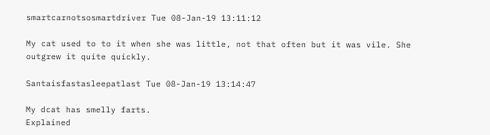smartcarnotsosmartdriver Tue 08-Jan-19 13:11:12

My cat used to to it when she was little, not that often but it was vile. She outgrew it quite quickly.

Santaisfastasleepatlast Tue 08-Jan-19 13:14:47

My dcat has smelly farts.
Explained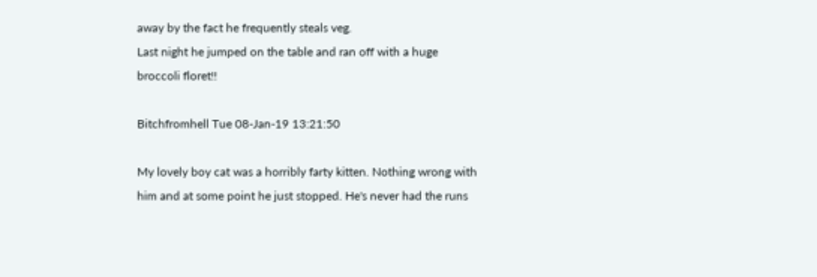away by the fact he frequently steals veg.
Last night he jumped on the table and ran off with a huge broccoli floret!!

Bitchfromhell Tue 08-Jan-19 13:21:50

My lovely boy cat was a horribly farty kitten. Nothing wrong with him and at some point he just stopped. He's never had the runs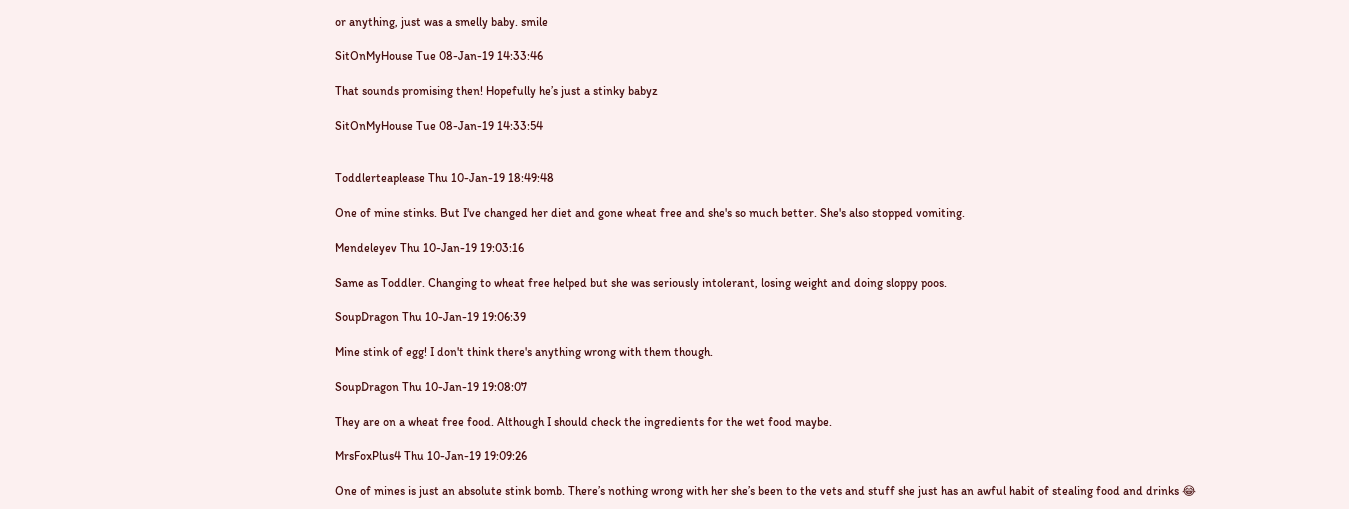or anything, just was a smelly baby. smile

SitOnMyHouse Tue 08-Jan-19 14:33:46

That sounds promising then! Hopefully he’s just a stinky babyz

SitOnMyHouse Tue 08-Jan-19 14:33:54


Toddlerteaplease Thu 10-Jan-19 18:49:48

One of mine stinks. But I've changed her diet and gone wheat free and she's so much better. She's also stopped vomiting.

Mendeleyev Thu 10-Jan-19 19:03:16

Same as Toddler. Changing to wheat free helped but she was seriously intolerant, losing weight and doing sloppy poos.

SoupDragon Thu 10-Jan-19 19:06:39

Mine stink of egg! I don't think there's anything wrong with them though.

SoupDragon Thu 10-Jan-19 19:08:07

They are on a wheat free food. Although I should check the ingredients for the wet food maybe.

MrsFoxPlus4 Thu 10-Jan-19 19:09:26

One of mines is just an absolute stink bomb. There’s nothing wrong with her she’s been to the vets and stuff she just has an awful habit of stealing food and drinks 😂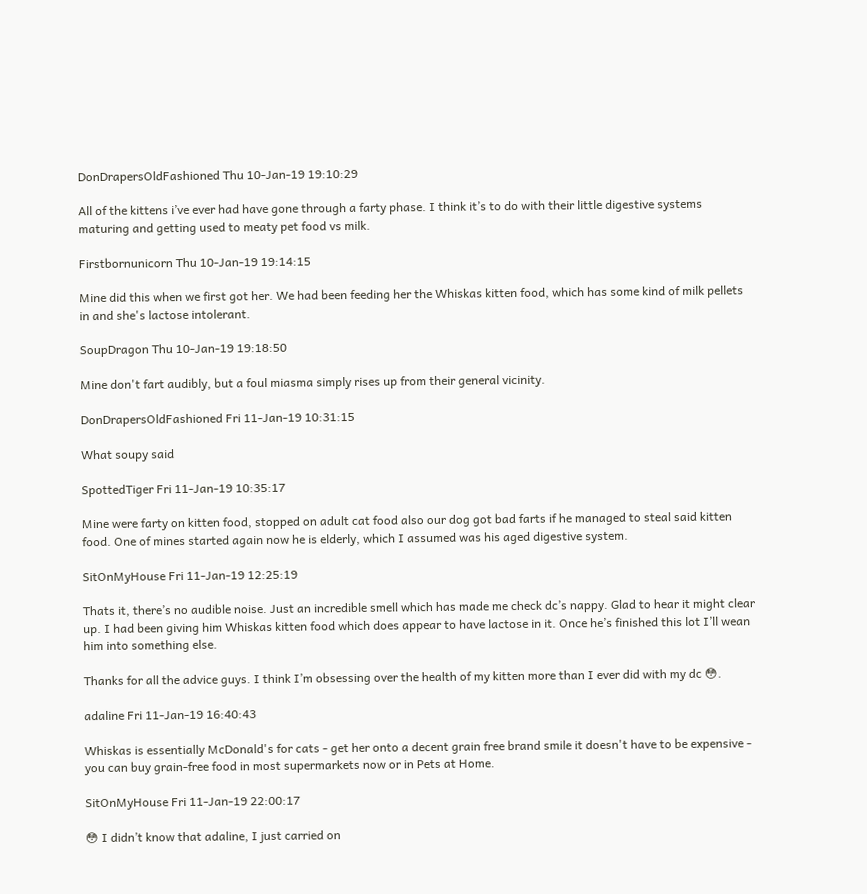DonDrapersOldFashioned Thu 10-Jan-19 19:10:29

All of the kittens i’ve ever had have gone through a farty phase. I think it’s to do with their little digestive systems maturing and getting used to meaty pet food vs milk.

Firstbornunicorn Thu 10-Jan-19 19:14:15

Mine did this when we first got her. We had been feeding her the Whiskas kitten food, which has some kind of milk pellets in and she's lactose intolerant.

SoupDragon Thu 10-Jan-19 19:18:50

Mine don't fart audibly, but a foul miasma simply rises up from their general vicinity.

DonDrapersOldFashioned Fri 11-Jan-19 10:31:15

What soupy said

SpottedTiger Fri 11-Jan-19 10:35:17

Mine were farty on kitten food, stopped on adult cat food also our dog got bad farts if he managed to steal said kitten food. One of mines started again now he is elderly, which I assumed was his aged digestive system.

SitOnMyHouse Fri 11-Jan-19 12:25:19

Thats it, there’s no audible noise. Just an incredible smell which has made me check dc’s nappy. Glad to hear it might clear up. I had been giving him Whiskas kitten food which does appear to have lactose in it. Once he’s finished this lot I’ll wean him into something else.

Thanks for all the advice guys. I think I’m obsessing over the health of my kitten more than I ever did with my dc 😳.

adaline Fri 11-Jan-19 16:40:43

Whiskas is essentially McDonald's for cats - get her onto a decent grain free brand smile it doesn't have to be expensive - you can buy grain-free food in most supermarkets now or in Pets at Home.

SitOnMyHouse Fri 11-Jan-19 22:00:17

😳 I didn’t know that adaline, I just carried on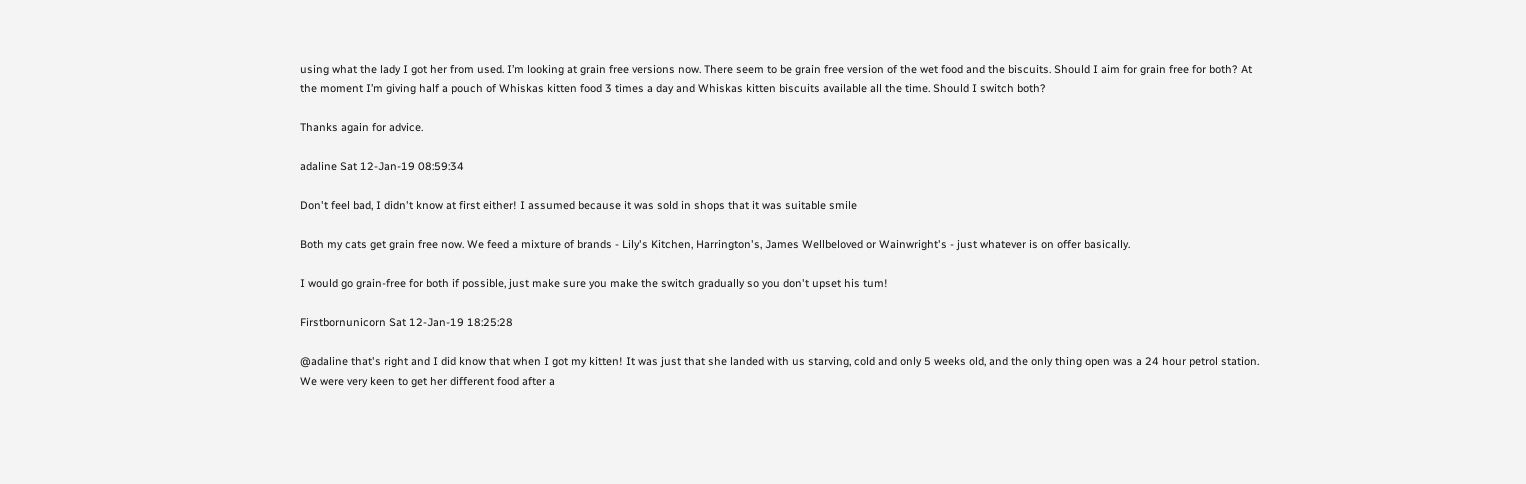using what the lady I got her from used. I’m looking at grain free versions now. There seem to be grain free version of the wet food and the biscuits. Should I aim for grain free for both? At the moment I’m giving half a pouch of Whiskas kitten food 3 times a day and Whiskas kitten biscuits available all the time. Should I switch both?

Thanks again for advice.

adaline Sat 12-Jan-19 08:59:34

Don't feel bad, I didn't know at first either! I assumed because it was sold in shops that it was suitable smile

Both my cats get grain free now. We feed a mixture of brands - Lily's Kitchen, Harrington's, James Wellbeloved or Wainwright's - just whatever is on offer basically.

I would go grain-free for both if possible, just make sure you make the switch gradually so you don't upset his tum!

Firstbornunicorn Sat 12-Jan-19 18:25:28

@adaline that's right and I did know that when I got my kitten! It was just that she landed with us starving, cold and only 5 weeks old, and the only thing open was a 24 hour petrol station. We were very keen to get her different food after a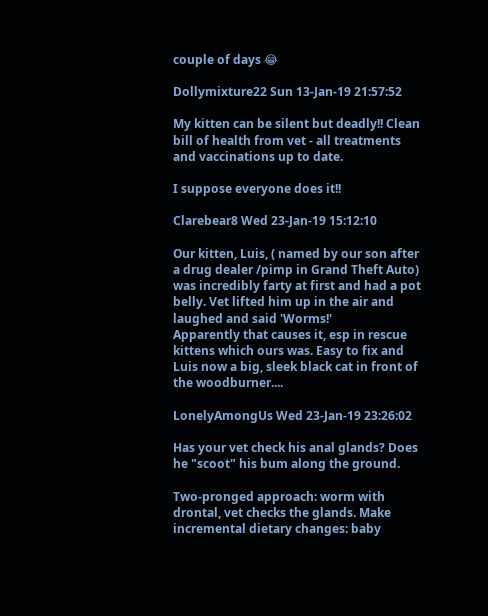couple of days 😂

Dollymixture22 Sun 13-Jan-19 21:57:52

My kitten can be silent but deadly!! Clean bill of health from vet - all treatments and vaccinations up to date.

I suppose everyone does it!!

Clarebear8 Wed 23-Jan-19 15:12:10

Our kitten, Luis, ( named by our son after a drug dealer /pimp in Grand Theft Auto) was incredibly farty at first and had a pot belly. Vet lifted him up in the air and laughed and said 'Worms!'
Apparently that causes it, esp in rescue kittens which ours was. Easy to fix and Luis now a big, sleek black cat in front of the woodburner....

LonelyAmongUs Wed 23-Jan-19 23:26:02

Has your vet check his anal glands? Does he "scoot" his bum along the ground.

Two-pronged approach: worm with drontal, vet checks the glands. Make incremental dietary changes: baby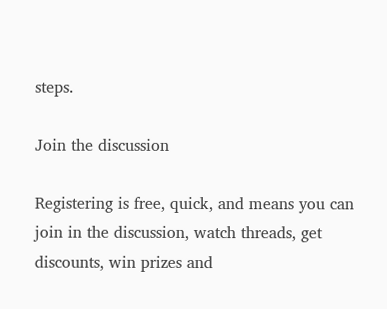steps.

Join the discussion

Registering is free, quick, and means you can join in the discussion, watch threads, get discounts, win prizes and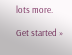lots more.

Get started »